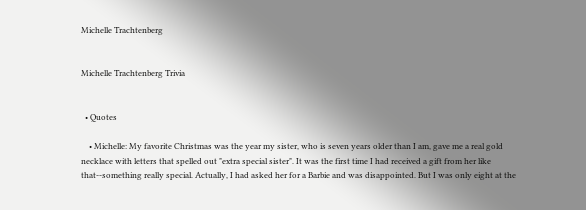Michelle Trachtenberg


Michelle Trachtenberg Trivia


  • Quotes

    • Michelle: My favorite Christmas was the year my sister, who is seven years older than I am, gave me a real gold necklace with letters that spelled out "extra special sister". It was the first time I had received a gift from her like that--something really special. Actually, I had asked her for a Barbie and was disappointed. But I was only eight at the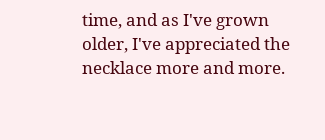time, and as I've grown older, I've appreciated the necklace more and more.